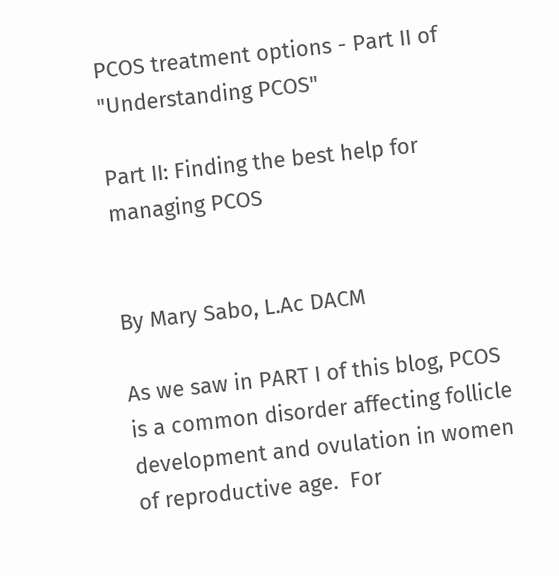PCOS treatment options - Part II of "Understanding PCOS"

Part II: Finding the best help for managing PCOS


By Mary Sabo, L.Ac DACM

As we saw in PART I of this blog, PCOS is a common disorder affecting follicle development and ovulation in women of reproductive age.  For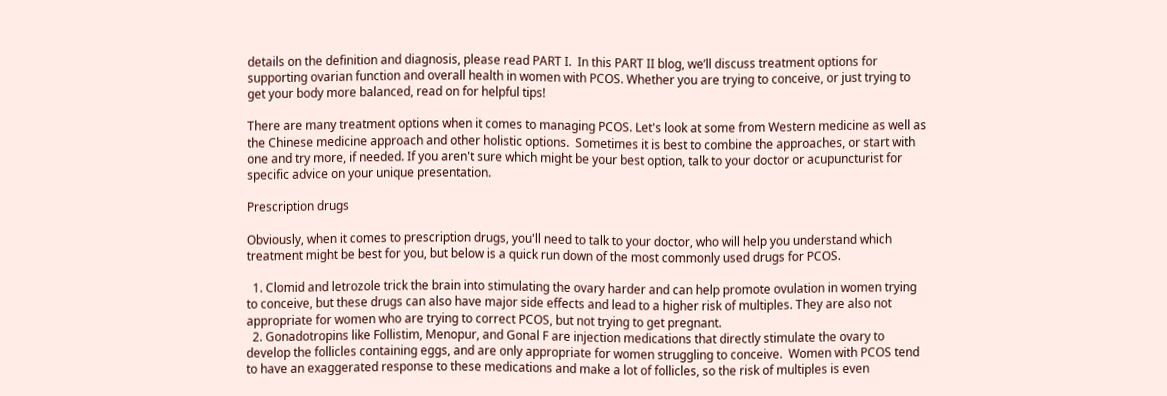details on the definition and diagnosis, please read PART I.  In this PART II blog, we’ll discuss treatment options for supporting ovarian function and overall health in women with PCOS. Whether you are trying to conceive, or just trying to get your body more balanced, read on for helpful tips!

There are many treatment options when it comes to managing PCOS. Let's look at some from Western medicine as well as the Chinese medicine approach and other holistic options.  Sometimes it is best to combine the approaches, or start with one and try more, if needed. If you aren't sure which might be your best option, talk to your doctor or acupuncturist for specific advice on your unique presentation.

Prescription drugs

Obviously, when it comes to prescription drugs, you'll need to talk to your doctor, who will help you understand which treatment might be best for you, but below is a quick run down of the most commonly used drugs for PCOS.

  1. Clomid and letrozole trick the brain into stimulating the ovary harder and can help promote ovulation in women trying to conceive, but these drugs can also have major side effects and lead to a higher risk of multiples. They are also not appropriate for women who are trying to correct PCOS, but not trying to get pregnant.
  2. Gonadotropins like Follistim, Menopur, and Gonal F are injection medications that directly stimulate the ovary to develop the follicles containing eggs, and are only appropriate for women struggling to conceive.  Women with PCOS tend to have an exaggerated response to these medications and make a lot of follicles, so the risk of multiples is even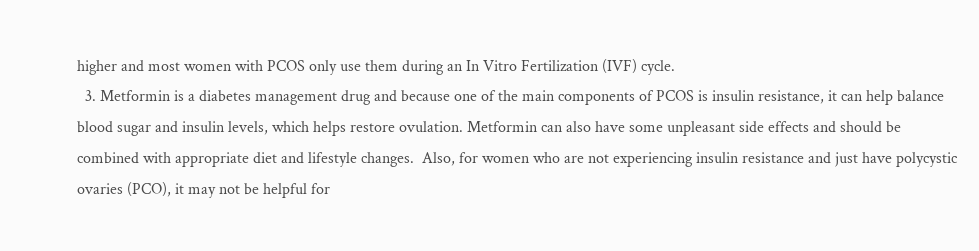higher and most women with PCOS only use them during an In Vitro Fertilization (IVF) cycle.
  3. Metformin is a diabetes management drug and because one of the main components of PCOS is insulin resistance, it can help balance blood sugar and insulin levels, which helps restore ovulation. Metformin can also have some unpleasant side effects and should be combined with appropriate diet and lifestyle changes.  Also, for women who are not experiencing insulin resistance and just have polycystic ovaries (PCO), it may not be helpful for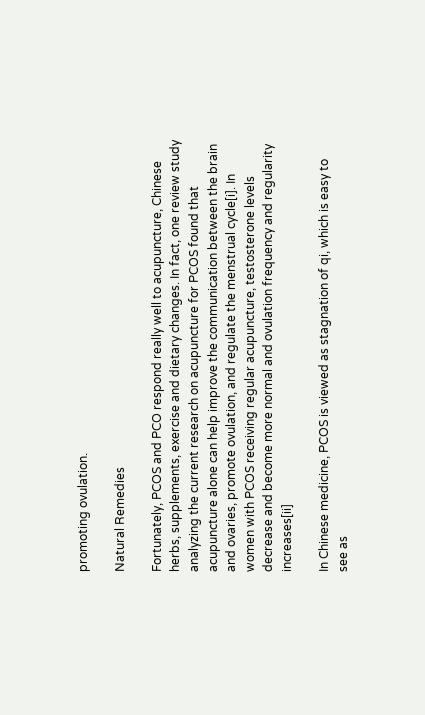promoting ovulation.

Natural Remedies

Fortunately, PCOS and PCO respond really well to acupuncture, Chinese herbs, supplements, exercise and dietary changes. In fact, one review study analyzing the current research on acupuncture for PCOS found that acupuncture alone can help improve the communication between the brain and ovaries, promote ovulation, and regulate the menstrual cycle[i]. In women with PCOS receiving regular acupuncture, testosterone levels decrease and become more normal and ovulation frequency and regularity increases[ii]

In Chinese medicine, PCOS is viewed as stagnation of qi, which is easy to see as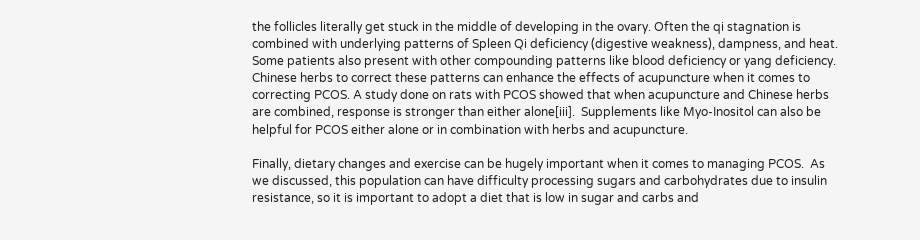the follicles literally get stuck in the middle of developing in the ovary. Often the qi stagnation is combined with underlying patterns of Spleen Qi deficiency (digestive weakness), dampness, and heat.  Some patients also present with other compounding patterns like blood deficiency or yang deficiency. Chinese herbs to correct these patterns can enhance the effects of acupuncture when it comes to correcting PCOS. A study done on rats with PCOS showed that when acupuncture and Chinese herbs are combined, response is stronger than either alone[iii].  Supplements like Myo-Inositol can also be helpful for PCOS either alone or in combination with herbs and acupuncture.

Finally, dietary changes and exercise can be hugely important when it comes to managing PCOS.  As we discussed, this population can have difficulty processing sugars and carbohydrates due to insulin resistance, so it is important to adopt a diet that is low in sugar and carbs and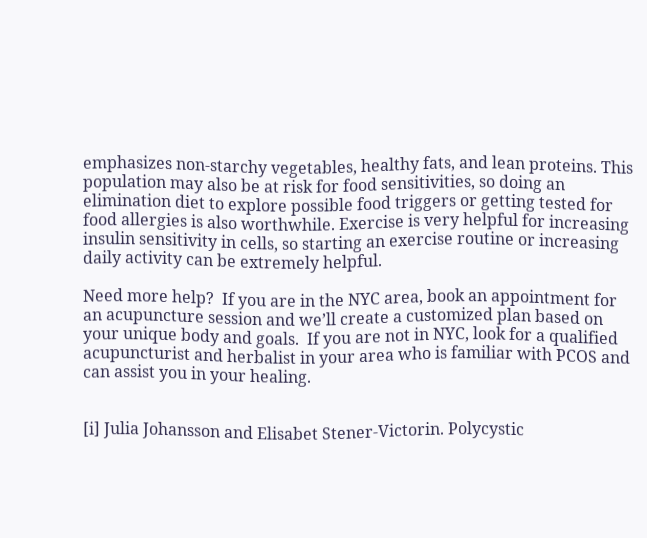emphasizes non-starchy vegetables, healthy fats, and lean proteins. This population may also be at risk for food sensitivities, so doing an elimination diet to explore possible food triggers or getting tested for food allergies is also worthwhile. Exercise is very helpful for increasing insulin sensitivity in cells, so starting an exercise routine or increasing daily activity can be extremely helpful.

Need more help?  If you are in the NYC area, book an appointment for an acupuncture session and we’ll create a customized plan based on your unique body and goals.  If you are not in NYC, look for a qualified acupuncturist and herbalist in your area who is familiar with PCOS and can assist you in your healing.


[i] Julia Johansson and Elisabet Stener-Victorin. Polycystic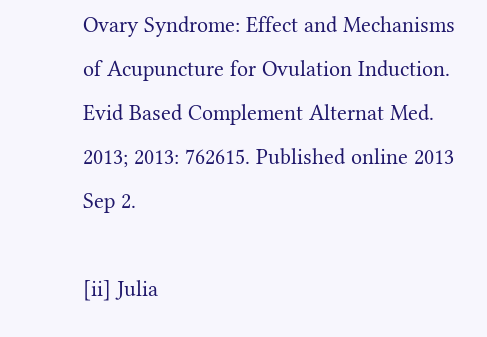Ovary Syndrome: Effect and Mechanisms of Acupuncture for Ovulation Induction. Evid Based Complement Alternat Med. 2013; 2013: 762615. Published online 2013 Sep 2.

[ii] Julia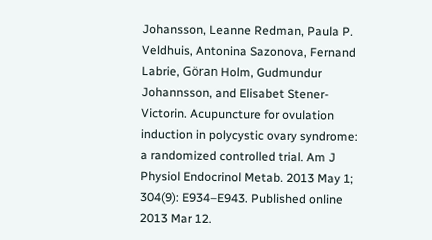Johansson, Leanne Redman, Paula P. Veldhuis, Antonina Sazonova, Fernand Labrie, Göran Holm, Gudmundur Johannsson, and Elisabet Stener-Victorin. Acupuncture for ovulation induction in polycystic ovary syndrome: a randomized controlled trial. Am J Physiol Endocrinol Metab. 2013 May 1; 304(9): E934–E943. Published online 2013 Mar 12.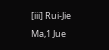[iii] Rui-Jie Ma,1 Jue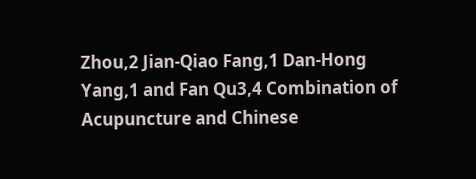Zhou,2 Jian-Qiao Fang,1 Dan-Hong Yang,1 and Fan Qu3,4 Combination of Acupuncture and Chinese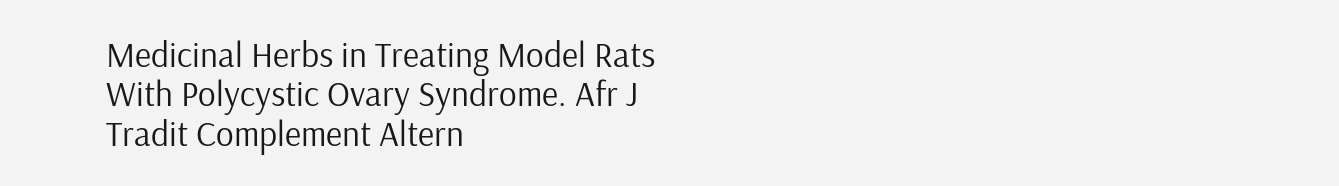Medicinal Herbs in Treating Model Rats With Polycystic Ovary Syndrome. Afr J Tradit Complement Altern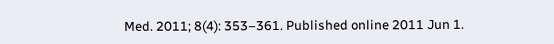Med. 2011; 8(4): 353–361. Published online 2011 Jun 1.